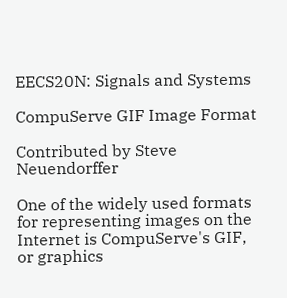EECS20N: Signals and Systems

CompuServe GIF Image Format

Contributed by Steve Neuendorffer

One of the widely used formats for representing images on the Internet is CompuServe's GIF, or graphics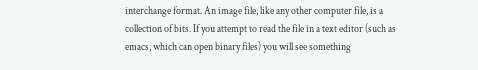interchange format. An image file, like any other computer file, is a collection of bits. If you attempt to read the file in a text editor (such as emacs, which can open binary files) you will see something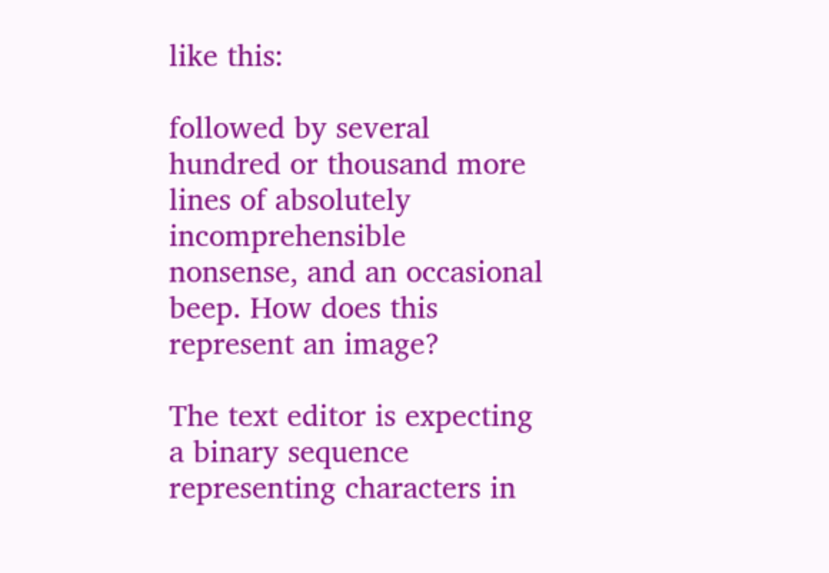like this:

followed by several hundred or thousand more lines of absolutely incomprehensible nonsense, and an occasional beep. How does this represent an image?

The text editor is expecting a binary sequence representing characters in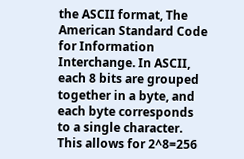the ASCII format, The American Standard Code for Information Interchange. In ASCII, each 8 bits are grouped together in a byte, and each byte corresponds to a single character. This allows for 2^8=256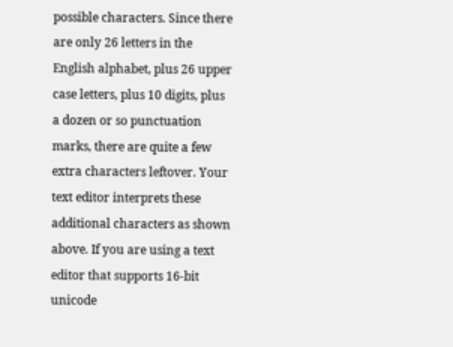possible characters. Since there are only 26 letters in the English alphabet, plus 26 upper case letters, plus 10 digits, plus a dozen or so punctuation marks, there are quite a few extra characters leftover. Your text editor interprets these additional characters as shown above. If you are using a text editor that supports 16-bit unicode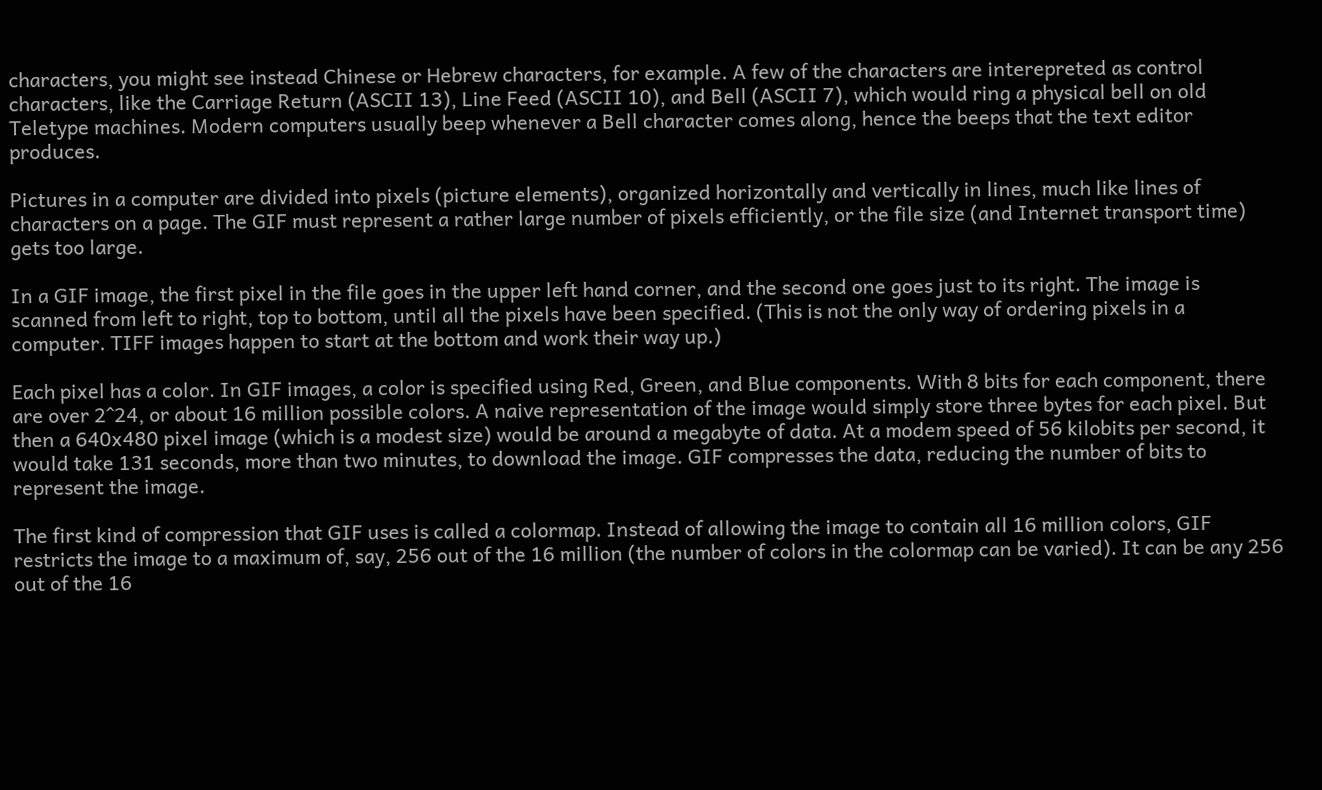characters, you might see instead Chinese or Hebrew characters, for example. A few of the characters are interepreted as control characters, like the Carriage Return (ASCII 13), Line Feed (ASCII 10), and Bell (ASCII 7), which would ring a physical bell on old Teletype machines. Modern computers usually beep whenever a Bell character comes along, hence the beeps that the text editor produces.

Pictures in a computer are divided into pixels (picture elements), organized horizontally and vertically in lines, much like lines of characters on a page. The GIF must represent a rather large number of pixels efficiently, or the file size (and Internet transport time) gets too large.

In a GIF image, the first pixel in the file goes in the upper left hand corner, and the second one goes just to its right. The image is scanned from left to right, top to bottom, until all the pixels have been specified. (This is not the only way of ordering pixels in a computer. TIFF images happen to start at the bottom and work their way up.)

Each pixel has a color. In GIF images, a color is specified using Red, Green, and Blue components. With 8 bits for each component, there are over 2^24, or about 16 million possible colors. A naive representation of the image would simply store three bytes for each pixel. But then a 640x480 pixel image (which is a modest size) would be around a megabyte of data. At a modem speed of 56 kilobits per second, it would take 131 seconds, more than two minutes, to download the image. GIF compresses the data, reducing the number of bits to represent the image.

The first kind of compression that GIF uses is called a colormap. Instead of allowing the image to contain all 16 million colors, GIF restricts the image to a maximum of, say, 256 out of the 16 million (the number of colors in the colormap can be varied). It can be any 256 out of the 16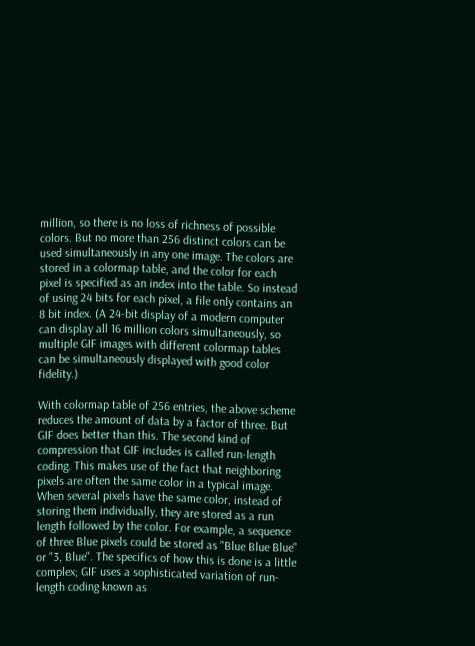million, so there is no loss of richness of possible colors. But no more than 256 distinct colors can be used simultaneously in any one image. The colors are stored in a colormap table, and the color for each pixel is specified as an index into the table. So instead of using 24 bits for each pixel, a file only contains an 8 bit index. (A 24-bit display of a modern computer can display all 16 million colors simultaneously, so multiple GIF images with different colormap tables can be simultaneously displayed with good color fidelity.)

With colormap table of 256 entries, the above scheme reduces the amount of data by a factor of three. But GIF does better than this. The second kind of compression that GIF includes is called run-length coding. This makes use of the fact that neighboring pixels are often the same color in a typical image. When several pixels have the same color, instead of storing them individually, they are stored as a run length followed by the color. For example, a sequence of three Blue pixels could be stored as "Blue Blue Blue" or "3, Blue". The specifics of how this is done is a little complex; GIF uses a sophisticated variation of run-length coding known as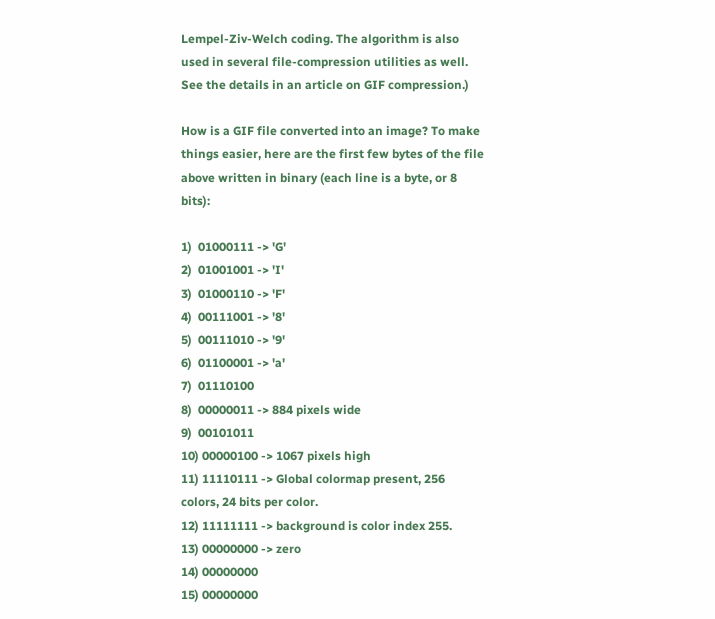Lempel-Ziv-Welch coding. The algorithm is also used in several file-compression utilities as well. See the details in an article on GIF compression.)

How is a GIF file converted into an image? To make things easier, here are the first few bytes of the file above written in binary (each line is a byte, or 8 bits):

1)  01000111 -> 'G'
2)  01001001 -> 'I'
3)  01000110 -> 'F'
4)  00111001 -> '8'
5)  00111010 -> '9'
6)  01100001 -> 'a'
7)  01110100
8)  00000011 -> 884 pixels wide
9)  00101011
10) 00000100 -> 1067 pixels high
11) 11110111 -> Global colormap present, 256 colors, 24 bits per color.
12) 11111111 -> background is color index 255.
13) 00000000 -> zero
14) 00000000
15) 00000000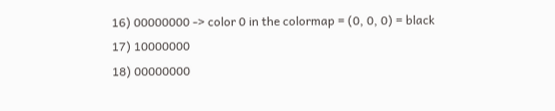16) 00000000 -> color 0 in the colormap = (0, 0, 0) = black
17) 10000000
18) 00000000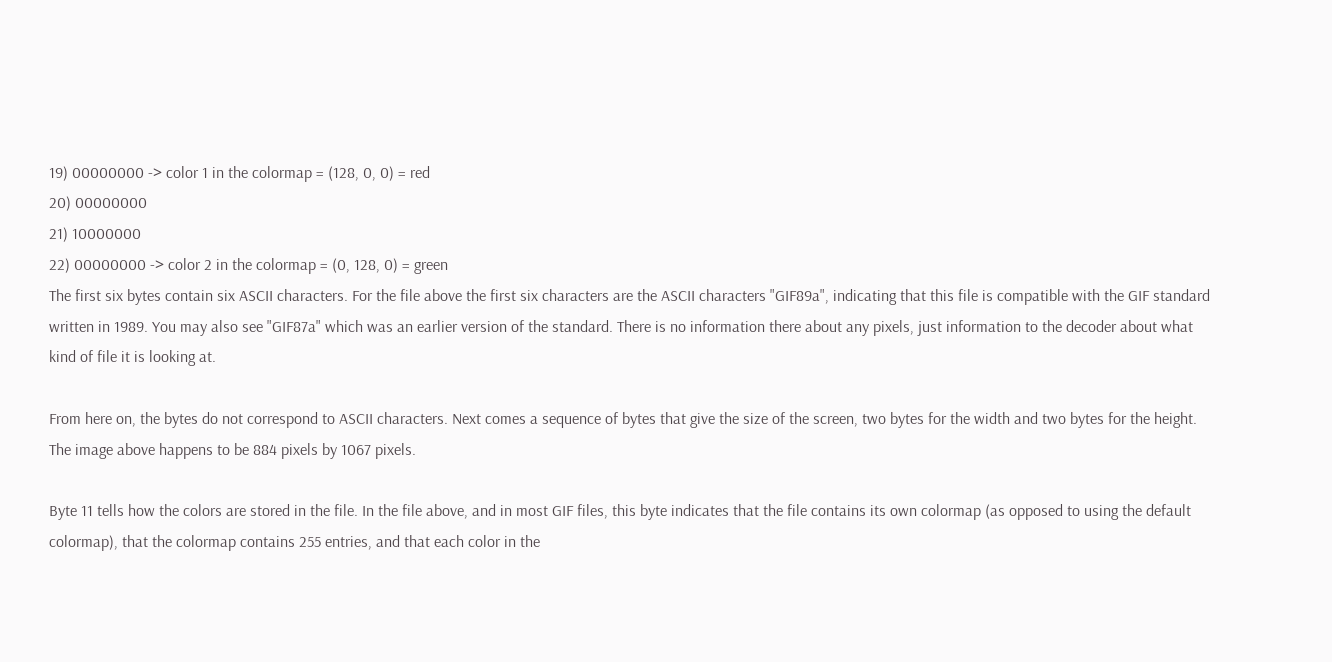19) 00000000 -> color 1 in the colormap = (128, 0, 0) = red
20) 00000000
21) 10000000
22) 00000000 -> color 2 in the colormap = (0, 128, 0) = green
The first six bytes contain six ASCII characters. For the file above the first six characters are the ASCII characters "GIF89a", indicating that this file is compatible with the GIF standard written in 1989. You may also see "GIF87a" which was an earlier version of the standard. There is no information there about any pixels, just information to the decoder about what kind of file it is looking at.

From here on, the bytes do not correspond to ASCII characters. Next comes a sequence of bytes that give the size of the screen, two bytes for the width and two bytes for the height. The image above happens to be 884 pixels by 1067 pixels.

Byte 11 tells how the colors are stored in the file. In the file above, and in most GIF files, this byte indicates that the file contains its own colormap (as opposed to using the default colormap), that the colormap contains 255 entries, and that each color in the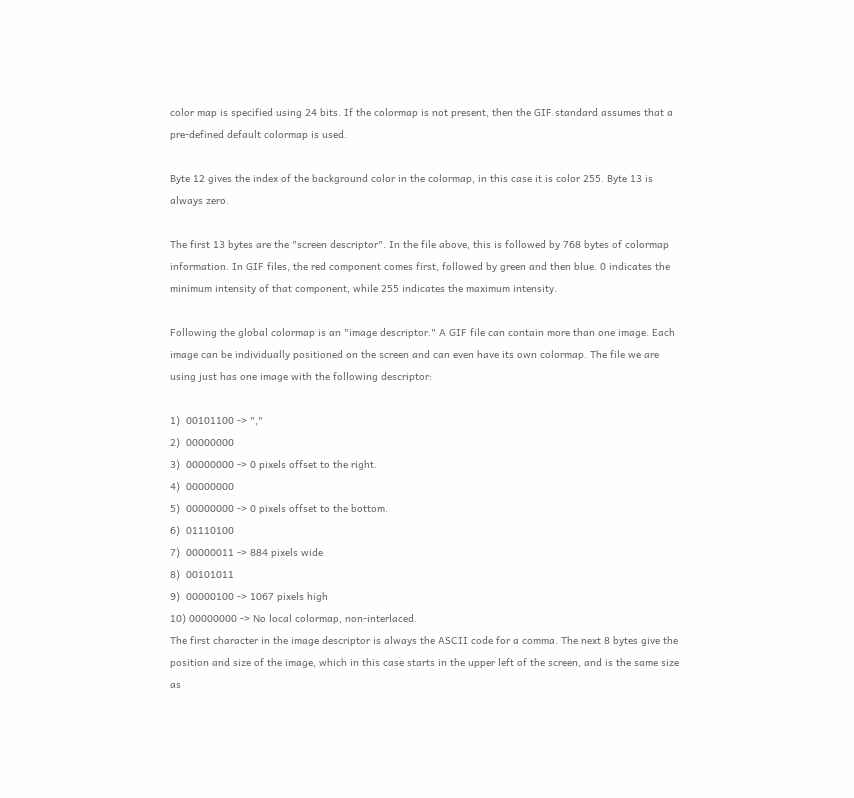color map is specified using 24 bits. If the colormap is not present, then the GIF standard assumes that a pre-defined default colormap is used.

Byte 12 gives the index of the background color in the colormap, in this case it is color 255. Byte 13 is always zero.

The first 13 bytes are the "screen descriptor". In the file above, this is followed by 768 bytes of colormap information. In GIF files, the red component comes first, followed by green and then blue. 0 indicates the minimum intensity of that component, while 255 indicates the maximum intensity.

Following the global colormap is an "image descriptor." A GIF file can contain more than one image. Each image can be individually positioned on the screen and can even have its own colormap. The file we are using just has one image with the following descriptor:

1)  00101100 -> ","
2)  00000000
3)  00000000 -> 0 pixels offset to the right.
4)  00000000
5)  00000000 -> 0 pixels offset to the bottom.
6)  01110100
7)  00000011 -> 884 pixels wide
8)  00101011
9)  00000100 -> 1067 pixels high
10) 00000000 -> No local colormap, non-interlaced.
The first character in the image descriptor is always the ASCII code for a comma. The next 8 bytes give the position and size of the image, which in this case starts in the upper left of the screen, and is the same size as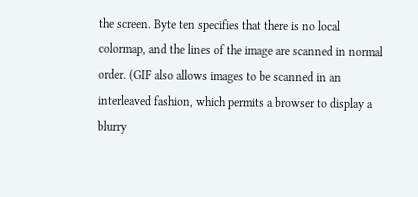the screen. Byte ten specifies that there is no local colormap, and the lines of the image are scanned in normal order. (GIF also allows images to be scanned in an interleaved fashion, which permits a browser to display a blurry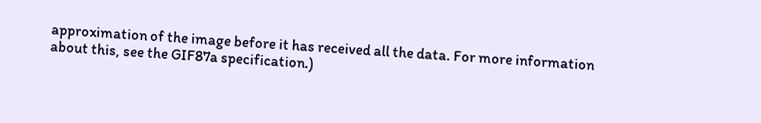approximation of the image before it has received all the data. For more information about this, see the GIF87a specification.)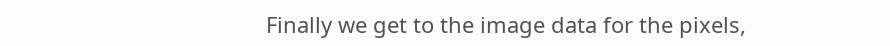Finally we get to the image data for the pixels,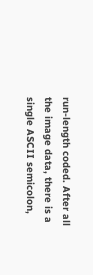run-length coded. After all the image data, there is a single ASCII semicolon,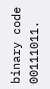binary code 00111011.